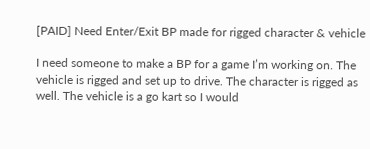[PAID] Need Enter/Exit BP made for rigged character & vehicle

I need someone to make a BP for a game I’m working on. The vehicle is rigged and set up to drive. The character is rigged as well. The vehicle is a go kart so I would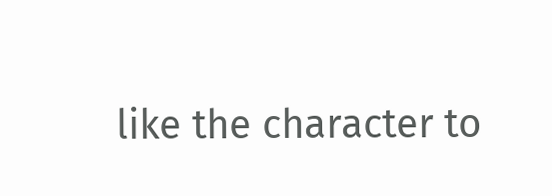like the character to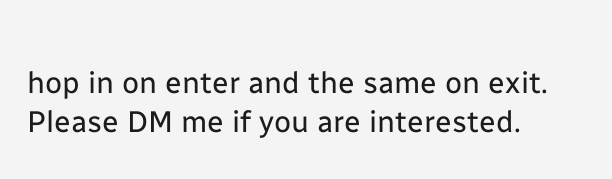hop in on enter and the same on exit. Please DM me if you are interested.